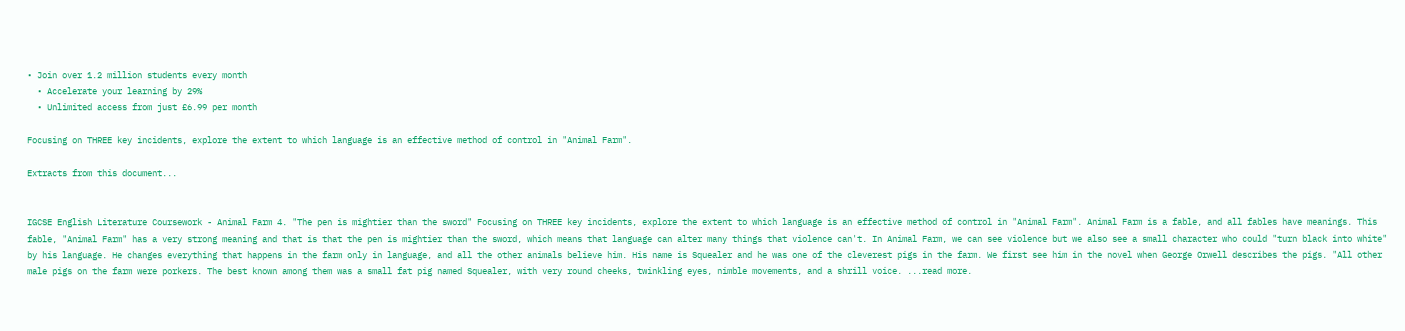• Join over 1.2 million students every month
  • Accelerate your learning by 29%
  • Unlimited access from just £6.99 per month

Focusing on THREE key incidents, explore the extent to which language is an effective method of control in "Animal Farm".

Extracts from this document...


IGCSE English Literature Coursework - Animal Farm 4. "The pen is mightier than the sword" Focusing on THREE key incidents, explore the extent to which language is an effective method of control in "Animal Farm". Animal Farm is a fable, and all fables have meanings. This fable, "Animal Farm" has a very strong meaning and that is that the pen is mightier than the sword, which means that language can alter many things that violence can't. In Animal Farm, we can see violence but we also see a small character who could "turn black into white" by his language. He changes everything that happens in the farm only in language, and all the other animals believe him. His name is Squealer and he was one of the cleverest pigs in the farm. We first see him in the novel when George Orwell describes the pigs. "All other male pigs on the farm were porkers. The best known among them was a small fat pig named Squealer, with very round cheeks, twinkling eyes, nimble movements, and a shrill voice. ...read more.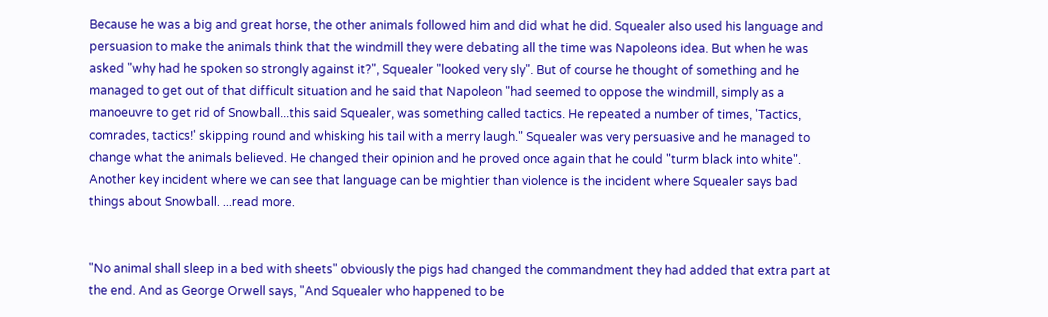Because he was a big and great horse, the other animals followed him and did what he did. Squealer also used his language and persuasion to make the animals think that the windmill they were debating all the time was Napoleons idea. But when he was asked "why had he spoken so strongly against it?", Squealer "looked very sly". But of course he thought of something and he managed to get out of that difficult situation and he said that Napoleon "had seemed to oppose the windmill, simply as a manoeuvre to get rid of Snowball...this said Squealer, was something called tactics. He repeated a number of times, 'Tactics, comrades, tactics!' skipping round and whisking his tail with a merry laugh." Squealer was very persuasive and he managed to change what the animals believed. He changed their opinion and he proved once again that he could "turm black into white". Another key incident where we can see that language can be mightier than violence is the incident where Squealer says bad things about Snowball. ...read more.


"No animal shall sleep in a bed with sheets" obviously the pigs had changed the commandment they had added that extra part at the end. And as George Orwell says, "And Squealer who happened to be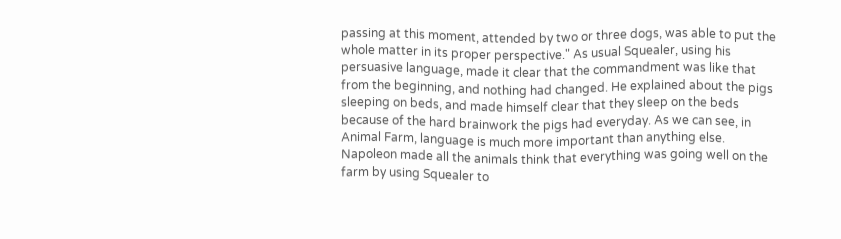passing at this moment, attended by two or three dogs, was able to put the whole matter in its proper perspective." As usual Squealer, using his persuasive language, made it clear that the commandment was like that from the beginning, and nothing had changed. He explained about the pigs sleeping on beds, and made himself clear that they sleep on the beds because of the hard brainwork the pigs had everyday. As we can see, in Animal Farm, language is much more important than anything else. Napoleon made all the animals think that everything was going well on the farm by using Squealer to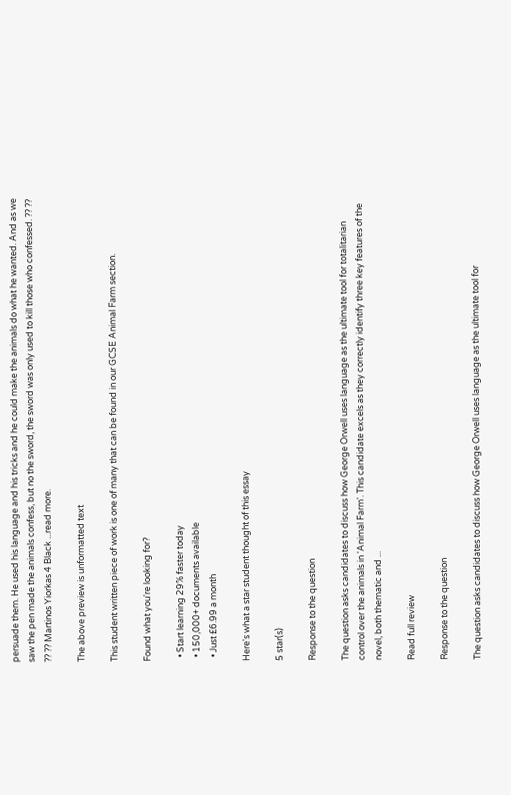persuade them. He used his language and his tricks and he could make the animals do what he wanted. And as we saw the pen made the animals confess, but no the sword, the sword was only used to kill those who confessed. ?? ?? ?? ?? Martinos Yiorkas 4 Black ...read more.

The above preview is unformatted text

This student written piece of work is one of many that can be found in our GCSE Animal Farm section.

Found what you're looking for?

  • Start learning 29% faster today
  • 150,000+ documents available
  • Just £6.99 a month

Here's what a star student thought of this essay

5 star(s)

Response to the question

The question asks candidates to discuss how George Orwell uses language as the ultimate tool for totalitarian control over the animals in 'Animal Farm'. This candidate excels as they correctly identify three key features of the novel, both thematic and ...

Read full review

Response to the question

The question asks candidates to discuss how George Orwell uses language as the ultimate tool for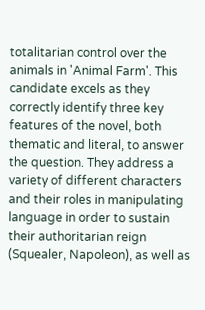totalitarian control over the animals in 'Animal Farm'. This candidate excels as they correctly identify three key features of the novel, both thematic and literal, to answer the question. They address a variety of different characters and their roles in manipulating language in order to sustain their authoritarian reign (Squealer, Napoleon), as well as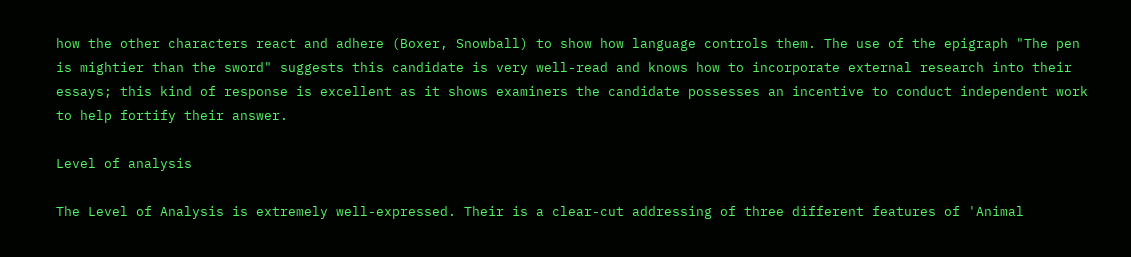how the other characters react and adhere (Boxer, Snowball) to show how language controls them. The use of the epigraph "The pen is mightier than the sword" suggests this candidate is very well-read and knows how to incorporate external research into their essays; this kind of response is excellent as it shows examiners the candidate possesses an incentive to conduct independent work to help fortify their answer.

Level of analysis

The Level of Analysis is extremely well-expressed. Their is a clear-cut addressing of three different features of 'Animal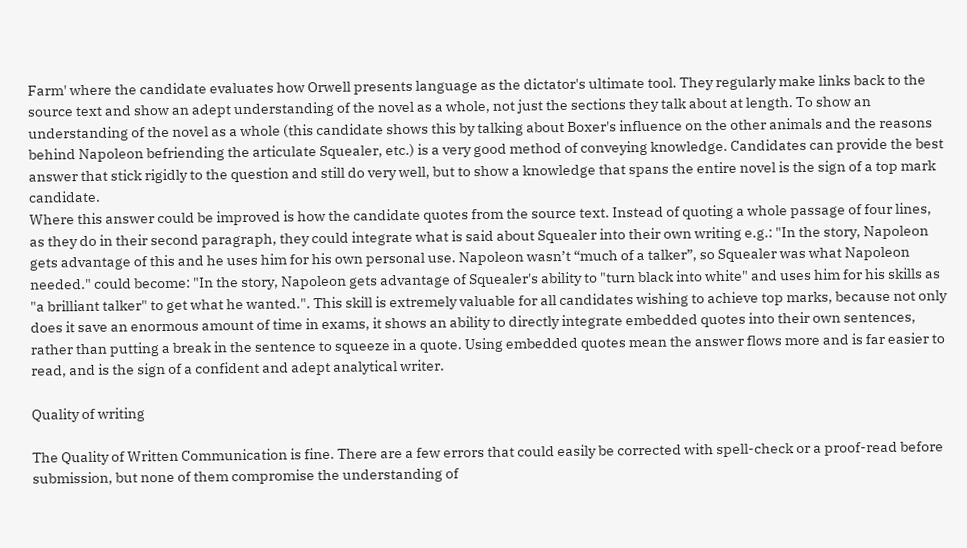Farm' where the candidate evaluates how Orwell presents language as the dictator's ultimate tool. They regularly make links back to the source text and show an adept understanding of the novel as a whole, not just the sections they talk about at length. To show an understanding of the novel as a whole (this candidate shows this by talking about Boxer's influence on the other animals and the reasons behind Napoleon befriending the articulate Squealer, etc.) is a very good method of conveying knowledge. Candidates can provide the best answer that stick rigidly to the question and still do very well, but to show a knowledge that spans the entire novel is the sign of a top mark candidate.
Where this answer could be improved is how the candidate quotes from the source text. Instead of quoting a whole passage of four lines, as they do in their second paragraph, they could integrate what is said about Squealer into their own writing e.g.: "In the story, Napoleon gets advantage of this and he uses him for his own personal use. Napoleon wasn’t “much of a talker”, so Squealer was what Napoleon needed." could become: "In the story, Napoleon gets advantage of Squealer's ability to "turn black into white" and uses him for his skills as "a brilliant talker" to get what he wanted.". This skill is extremely valuable for all candidates wishing to achieve top marks, because not only does it save an enormous amount of time in exams, it shows an ability to directly integrate embedded quotes into their own sentences, rather than putting a break in the sentence to squeeze in a quote. Using embedded quotes mean the answer flows more and is far easier to read, and is the sign of a confident and adept analytical writer.

Quality of writing

The Quality of Written Communication is fine. There are a few errors that could easily be corrected with spell-check or a proof-read before submission, but none of them compromise the understanding of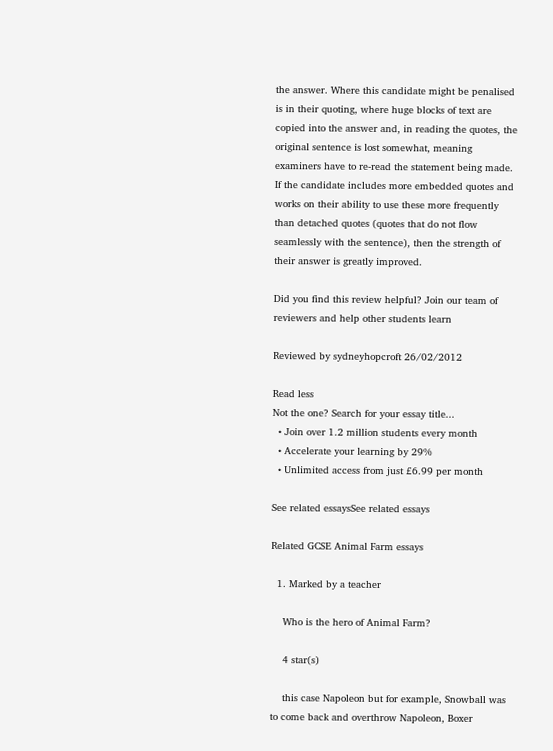the answer. Where this candidate might be penalised is in their quoting, where huge blocks of text are copied into the answer and, in reading the quotes, the original sentence is lost somewhat, meaning examiners have to re-read the statement being made. If the candidate includes more embedded quotes and works on their ability to use these more frequently than detached quotes (quotes that do not flow seamlessly with the sentence), then the strength of their answer is greatly improved.

Did you find this review helpful? Join our team of reviewers and help other students learn

Reviewed by sydneyhopcroft 26/02/2012

Read less
Not the one? Search for your essay title...
  • Join over 1.2 million students every month
  • Accelerate your learning by 29%
  • Unlimited access from just £6.99 per month

See related essaysSee related essays

Related GCSE Animal Farm essays

  1. Marked by a teacher

    Who is the hero of Animal Farm?

    4 star(s)

    this case Napoleon but for example, Snowball was to come back and overthrow Napoleon, Boxer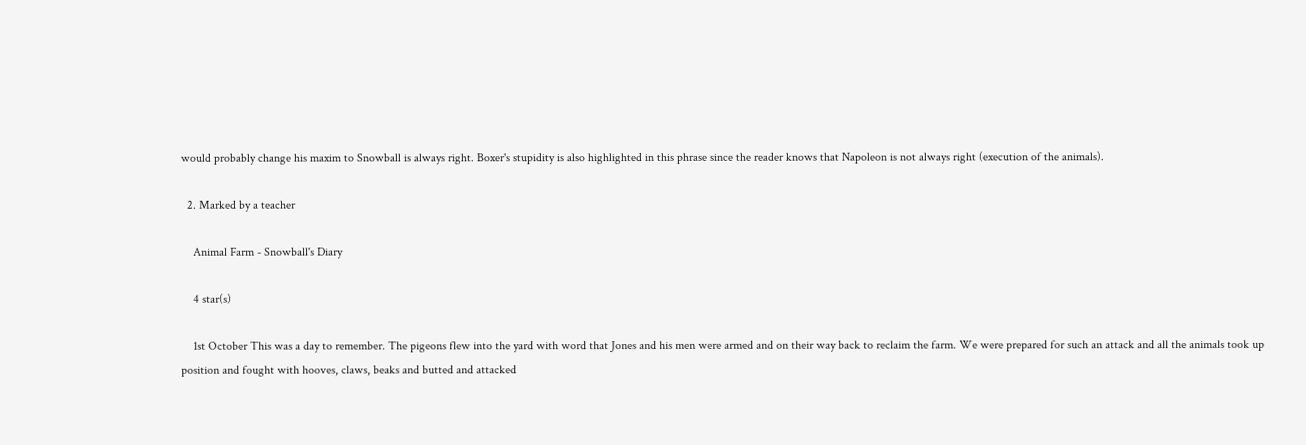would probably change his maxim to Snowball is always right. Boxer's stupidity is also highlighted in this phrase since the reader knows that Napoleon is not always right (execution of the animals).

  2. Marked by a teacher

    Animal Farm - Snowball's Diary

    4 star(s)

    1st October This was a day to remember. The pigeons flew into the yard with word that Jones and his men were armed and on their way back to reclaim the farm. We were prepared for such an attack and all the animals took up position and fought with hooves, claws, beaks and butted and attacked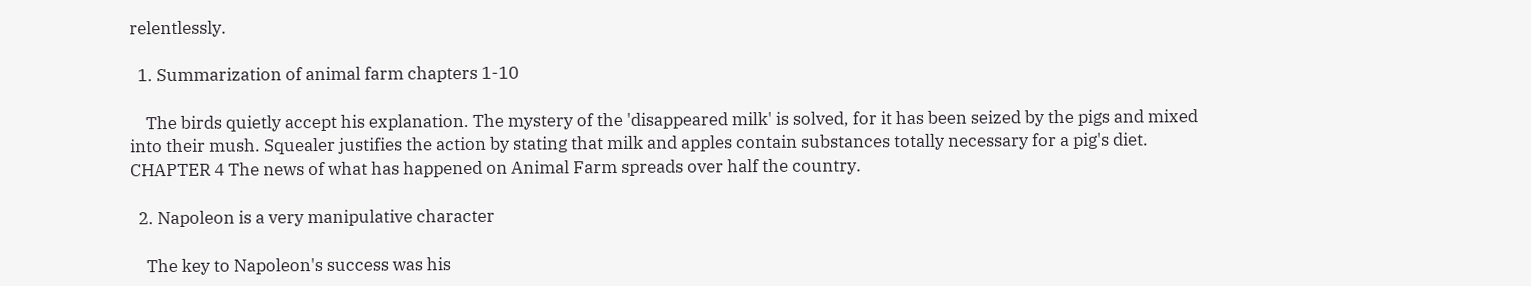relentlessly.

  1. Summarization of animal farm chapters 1-10

    The birds quietly accept his explanation. The mystery of the 'disappeared milk' is solved, for it has been seized by the pigs and mixed into their mush. Squealer justifies the action by stating that milk and apples contain substances totally necessary for a pig's diet. CHAPTER 4 The news of what has happened on Animal Farm spreads over half the country.

  2. Napoleon is a very manipulative character

    The key to Napoleon's success was his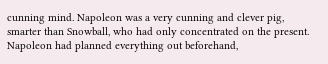cunning mind. Napoleon was a very cunning and clever pig, smarter than Snowball, who had only concentrated on the present. Napoleon had planned everything out beforehand,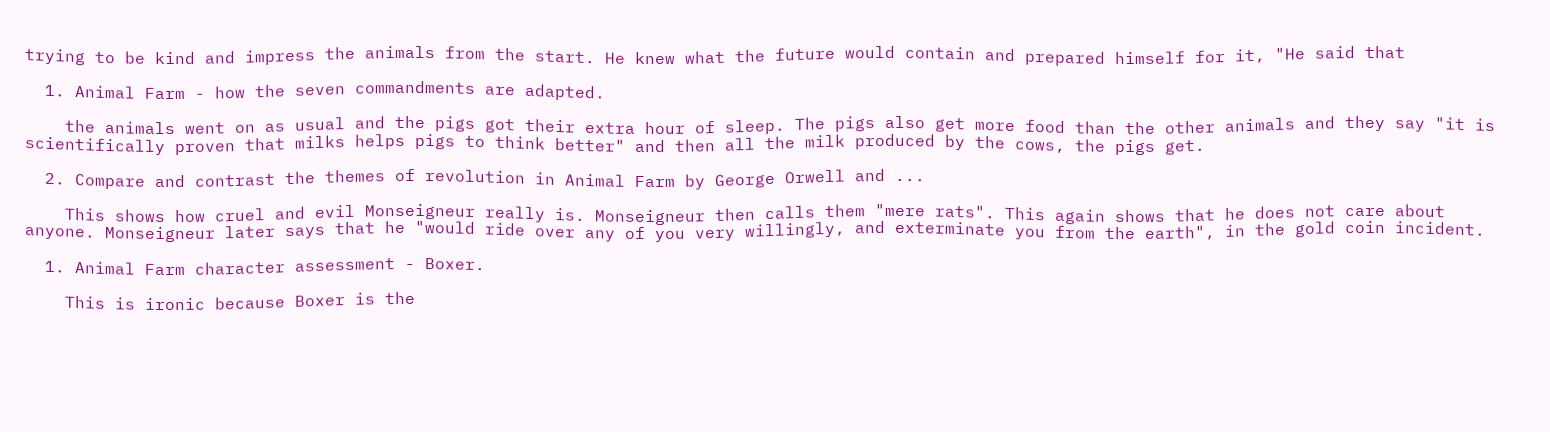trying to be kind and impress the animals from the start. He knew what the future would contain and prepared himself for it, "He said that

  1. Animal Farm - how the seven commandments are adapted.

    the animals went on as usual and the pigs got their extra hour of sleep. The pigs also get more food than the other animals and they say "it is scientifically proven that milks helps pigs to think better" and then all the milk produced by the cows, the pigs get.

  2. Compare and contrast the themes of revolution in Animal Farm by George Orwell and ...

    This shows how cruel and evil Monseigneur really is. Monseigneur then calls them "mere rats". This again shows that he does not care about anyone. Monseigneur later says that he "would ride over any of you very willingly, and exterminate you from the earth", in the gold coin incident.

  1. Animal Farm character assessment - Boxer.

    This is ironic because Boxer is the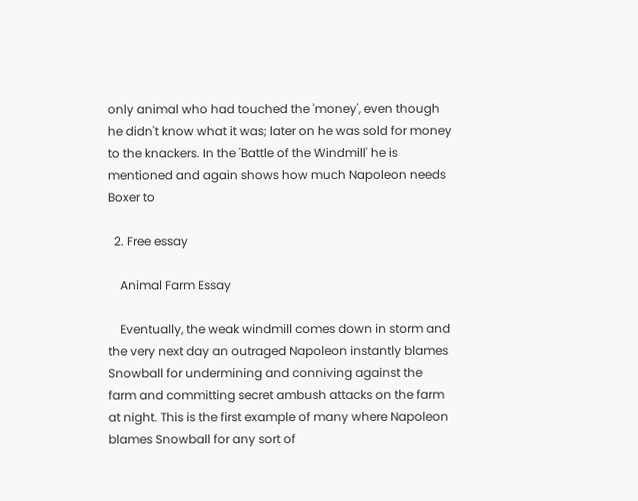only animal who had touched the 'money', even though he didn't know what it was; later on he was sold for money to the knackers. In the 'Battle of the Windmill' he is mentioned and again shows how much Napoleon needs Boxer to

  2. Free essay

    Animal Farm Essay

    Eventually, the weak windmill comes down in storm and the very next day an outraged Napoleon instantly blames Snowball for undermining and conniving against the farm and committing secret ambush attacks on the farm at night. This is the first example of many where Napoleon blames Snowball for any sort of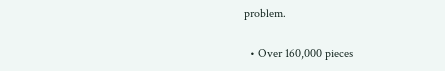problem.

  • Over 160,000 pieces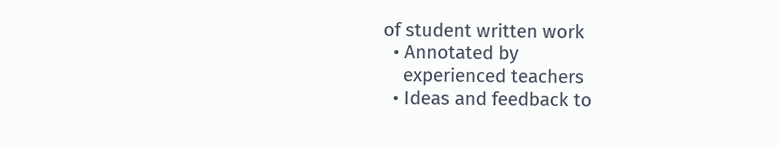of student written work
  • Annotated by
    experienced teachers
  • Ideas and feedback to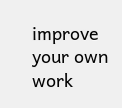improve your own work